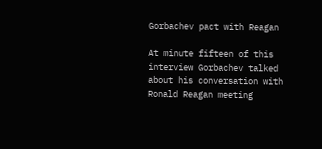Gorbachev pact with Reagan

At minute fifteen of this interview Gorbachev talked about his conversation with Ronald Reagan meeting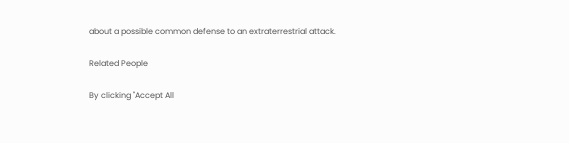about a possible common defense to an extraterrestrial attack.

Related People

By clicking "Accept All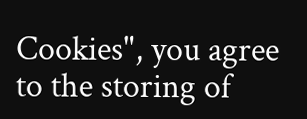Cookies", you agree to the storing of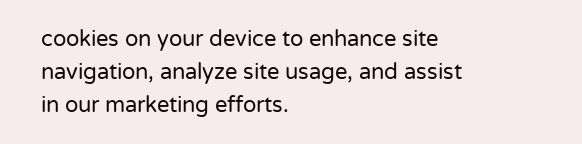cookies on your device to enhance site navigation, analyze site usage, and assist in our marketing efforts.